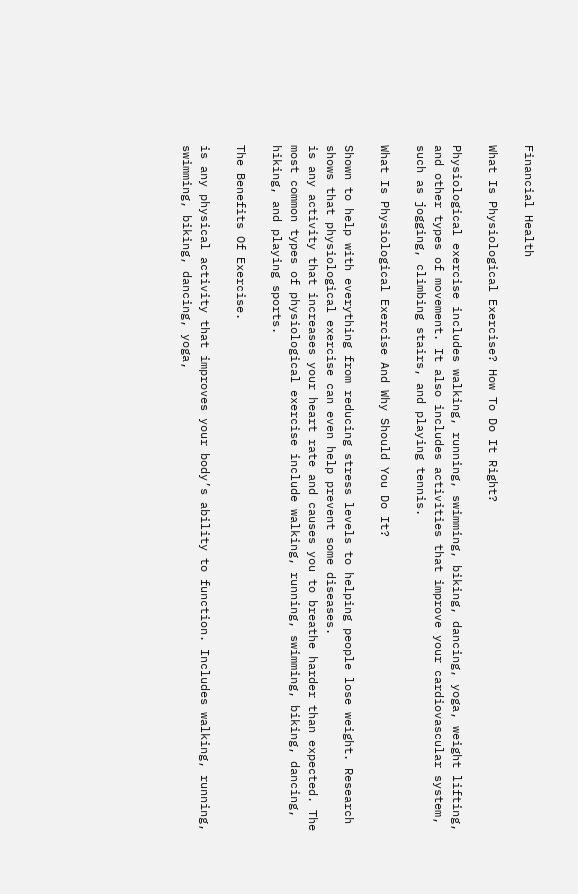Financial Health

What Is Physiological Exercise? How To Do It Right?

Physiological exercise includes walking, running, swimming, biking, dancing, yoga, weight lifting, and other types of movement. It also includes activities that improve your cardiovascular system, such as jogging, climbing stairs, and playing tennis.

What Is Physiological Exercise And Why Should You Do It?

Shown to help with everything from reducing stress levels to helping people lose weight. Research shows that physiological exercise can even help prevent some diseases.
is any activity that increases your heart rate and causes you to breathe harder than expected. The most common types of physiological exercise include walking, running, swimming, biking, dancing, hiking, and playing sports.

The Benefits Of Exercise.

is any physical activity that improves your body’s ability to function. Includes walking, running, swimming, biking, dancing, yoga,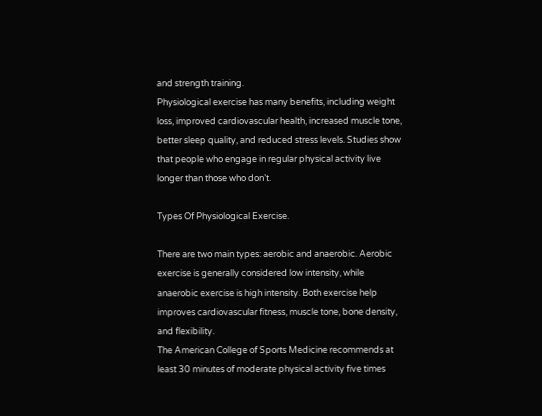and strength training.
Physiological exercise has many benefits, including weight loss, improved cardiovascular health, increased muscle tone, better sleep quality, and reduced stress levels. Studies show that people who engage in regular physical activity live longer than those who don’t.

Types Of Physiological Exercise.

There are two main types: aerobic and anaerobic. Aerobic exercise is generally considered low intensity, while anaerobic exercise is high intensity. Both exercise help improves cardiovascular fitness, muscle tone, bone density, and flexibility.
The American College of Sports Medicine recommends at least 30 minutes of moderate physical activity five times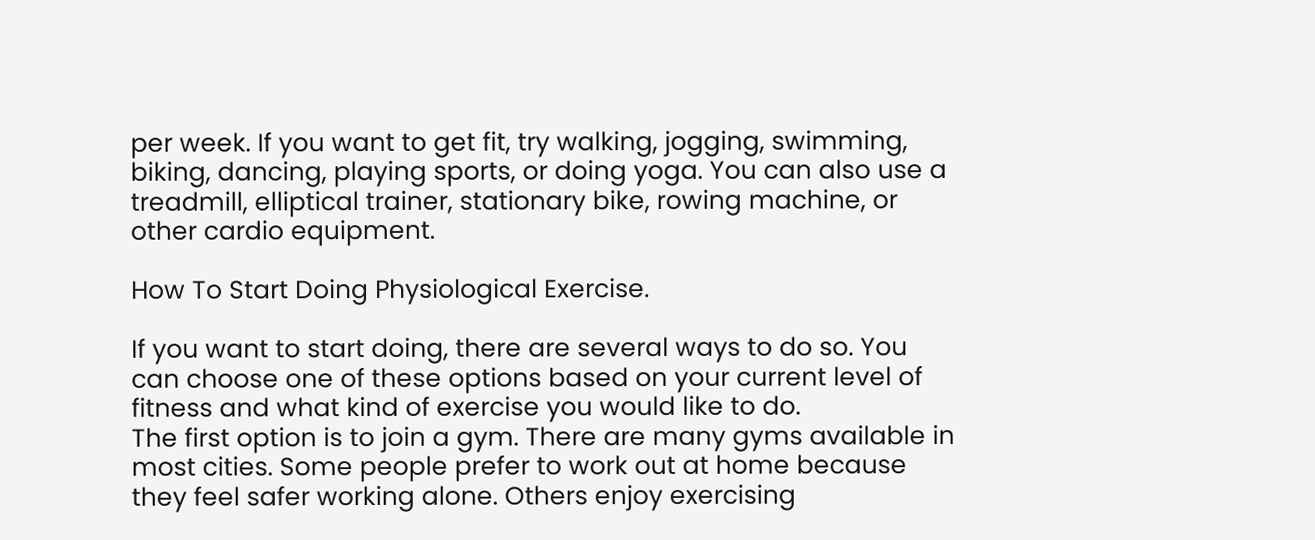per week. If you want to get fit, try walking, jogging, swimming, biking, dancing, playing sports, or doing yoga. You can also use a treadmill, elliptical trainer, stationary bike, rowing machine, or other cardio equipment.

How To Start Doing Physiological Exercise.

If you want to start doing, there are several ways to do so. You can choose one of these options based on your current level of fitness and what kind of exercise you would like to do.
The first option is to join a gym. There are many gyms available in most cities. Some people prefer to work out at home because they feel safer working alone. Others enjoy exercising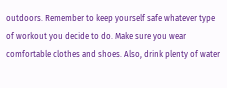outdoors. Remember to keep yourself safe whatever type of workout you decide to do. Make sure you wear comfortable clothes and shoes. Also, drink plenty of water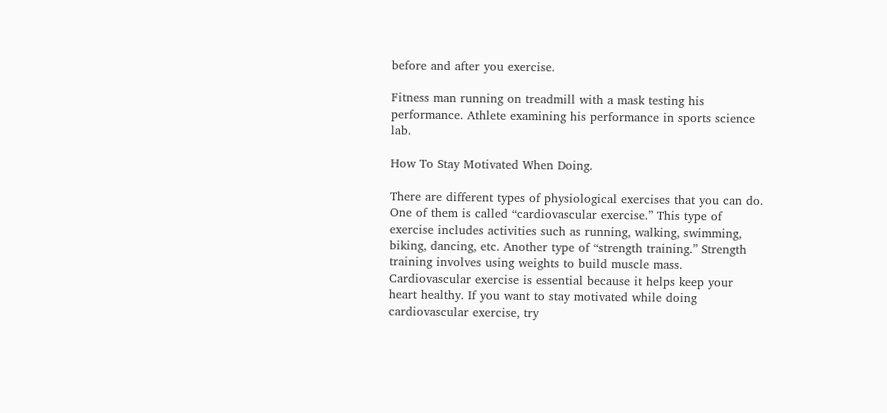before and after you exercise.

Fitness man running on treadmill with a mask testing his performance. Athlete examining his performance in sports science lab.

How To Stay Motivated When Doing.

There are different types of physiological exercises that you can do. One of them is called “cardiovascular exercise.” This type of exercise includes activities such as running, walking, swimming, biking, dancing, etc. Another type of “strength training.” Strength training involves using weights to build muscle mass.
Cardiovascular exercise is essential because it helps keep your heart healthy. If you want to stay motivated while doing cardiovascular exercise, try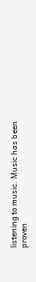listening to music. Music has been proven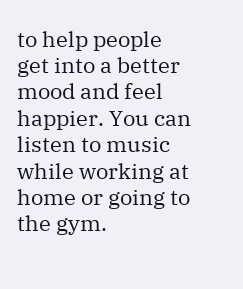to help people get into a better mood and feel happier. You can listen to music while working at home or going to the gym.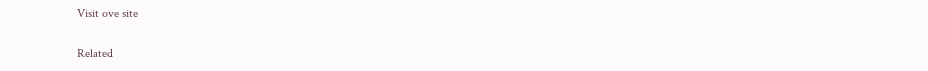Visit ove site

Related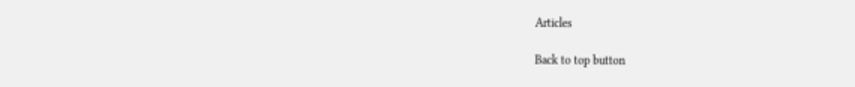Articles

Back to top button